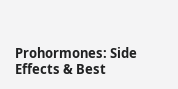Prohormones: Side Effects & Best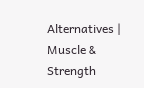Alternatives | Muscle & Strength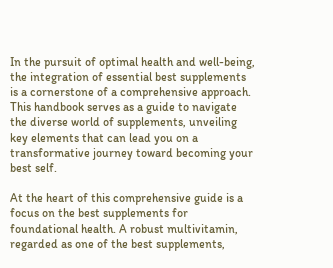In the pursuit of optimal health and well-being, the integration of essential best supplements is a cornerstone of a comprehensive approach. This handbook serves as a guide to navigate the diverse world of supplements, unveiling key elements that can lead you on a transformative journey toward becoming your best self.

At the heart of this comprehensive guide is a focus on the best supplements for foundational health. A robust multivitamin, regarded as one of the best supplements,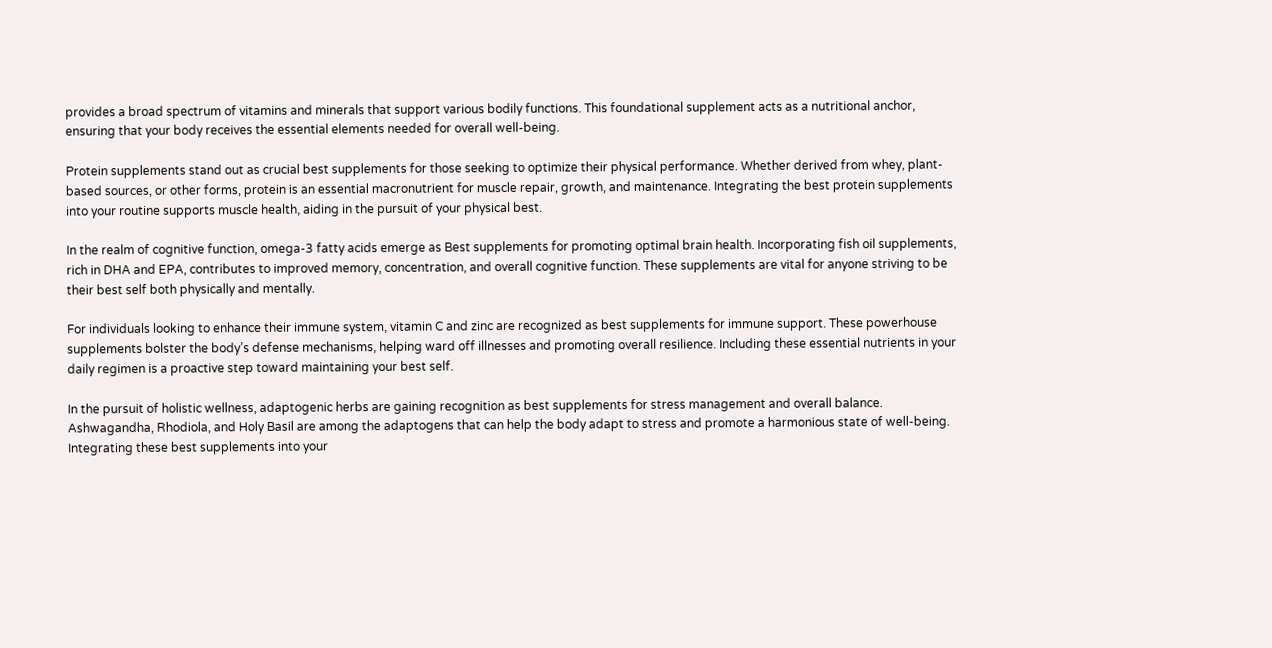provides a broad spectrum of vitamins and minerals that support various bodily functions. This foundational supplement acts as a nutritional anchor, ensuring that your body receives the essential elements needed for overall well-being.

Protein supplements stand out as crucial best supplements for those seeking to optimize their physical performance. Whether derived from whey, plant-based sources, or other forms, protein is an essential macronutrient for muscle repair, growth, and maintenance. Integrating the best protein supplements into your routine supports muscle health, aiding in the pursuit of your physical best.

In the realm of cognitive function, omega-3 fatty acids emerge as Best supplements for promoting optimal brain health. Incorporating fish oil supplements, rich in DHA and EPA, contributes to improved memory, concentration, and overall cognitive function. These supplements are vital for anyone striving to be their best self both physically and mentally.

For individuals looking to enhance their immune system, vitamin C and zinc are recognized as best supplements for immune support. These powerhouse supplements bolster the body’s defense mechanisms, helping ward off illnesses and promoting overall resilience. Including these essential nutrients in your daily regimen is a proactive step toward maintaining your best self.

In the pursuit of holistic wellness, adaptogenic herbs are gaining recognition as best supplements for stress management and overall balance. Ashwagandha, Rhodiola, and Holy Basil are among the adaptogens that can help the body adapt to stress and promote a harmonious state of well-being. Integrating these best supplements into your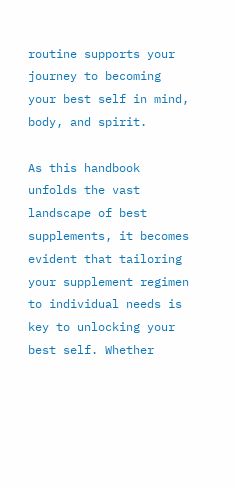routine supports your journey to becoming your best self in mind, body, and spirit.

As this handbook unfolds the vast landscape of best supplements, it becomes evident that tailoring your supplement regimen to individual needs is key to unlocking your best self. Whether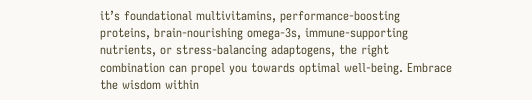it’s foundational multivitamins, performance-boosting proteins, brain-nourishing omega-3s, immune-supporting nutrients, or stress-balancing adaptogens, the right combination can propel you towards optimal well-being. Embrace the wisdom within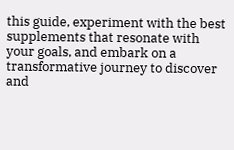this guide, experiment with the best supplements that resonate with your goals, and embark on a transformative journey to discover and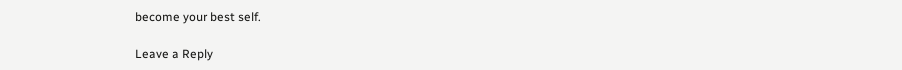become your best self.

Leave a Reply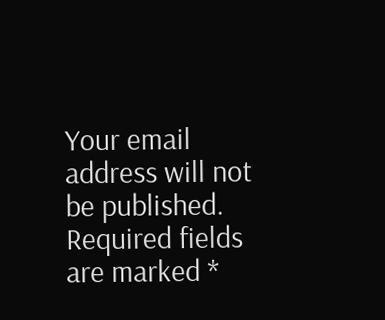Your email address will not be published. Required fields are marked *